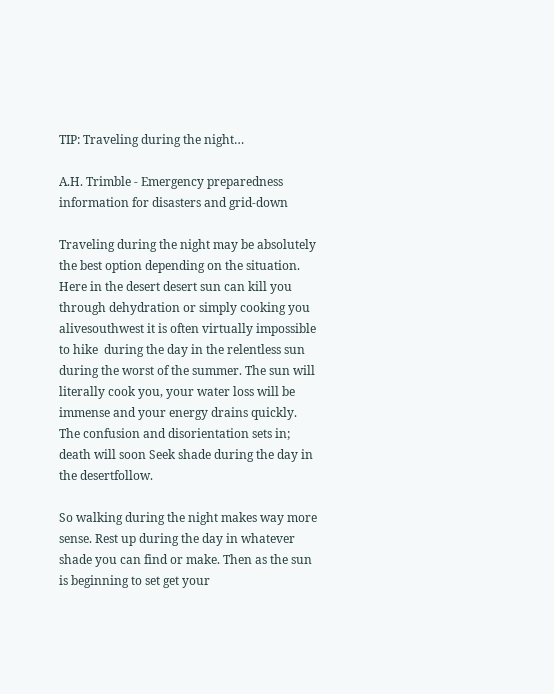TIP: Traveling during the night…

A.H. Trimble - Emergency preparedness information for disasters and grid-down

Traveling during the night may be absolutely the best option depending on the situation. Here in the desert desert sun can kill you through dehydration or simply cooking you alivesouthwest it is often virtually impossible to hike  during the day in the relentless sun during the worst of the summer. The sun will literally cook you, your water loss will be immense and your energy drains quickly. The confusion and disorientation sets in; death will soon Seek shade during the day in the desertfollow.

So walking during the night makes way more sense. Rest up during the day in whatever shade you can find or make. Then as the sun is beginning to set get your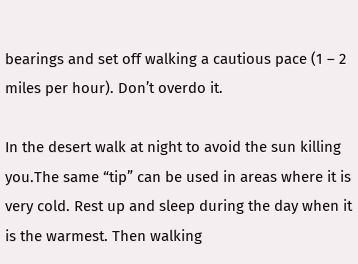bearings and set off walking a cautious pace (1 – 2 miles per hour). Don’t overdo it.

In the desert walk at night to avoid the sun killing you.The same “tip” can be used in areas where it is very cold. Rest up and sleep during the day when it is the warmest. Then walking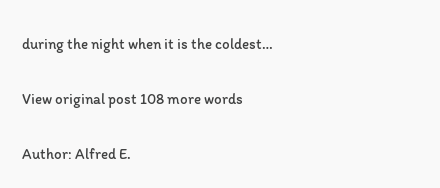during the night when it is the coldest…

View original post 108 more words

Author: Alfred E.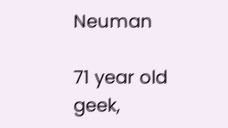Neuman

71 year old geek,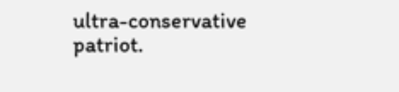ultra-conservative patriot.